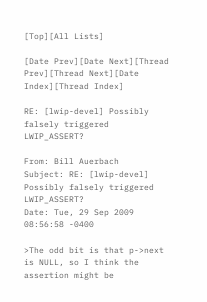[Top][All Lists]

[Date Prev][Date Next][Thread Prev][Thread Next][Date Index][Thread Index]

RE: [lwip-devel] Possibly falsely triggered LWIP_ASSERT?

From: Bill Auerbach
Subject: RE: [lwip-devel] Possibly falsely triggered LWIP_ASSERT?
Date: Tue, 29 Sep 2009 08:56:58 -0400

>The odd bit is that p->next is NULL, so I think the assertion might be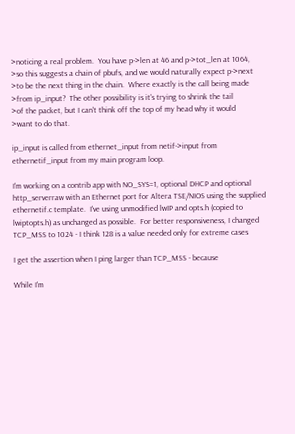>noticing a real problem.  You have p->len at 46 and p->tot_len at 1064,
>so this suggests a chain of pbufs, and we would naturally expect p->next
>to be the next thing in the chain.  Where exactly is the call being made
>from ip_input?  The other possibility is it's trying to shrink the tail
>of the packet, but I can't think off the top of my head why it would
>want to do that.

ip_input is called from ethernet_input from netif->input from
ethernetif_input from my main program loop.

I'm working on a contrib app with NO_SYS=1, optional DHCP and optional
http_serverraw with an Ethernet port for Altera TSE/NIOS using the supplied
ethernetif.c template.  I've using unmodified lwIP and opts.h (copied to
lwiptopts.h) as unchanged as possible.  For better responsiveness, I changed
TCP_MSS to 1024 - I think 128 is a value needed only for extreme cases

I get the assertion when I ping larger than TCP_MSS - because

While I'm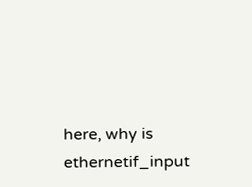here, why is ethernetif_input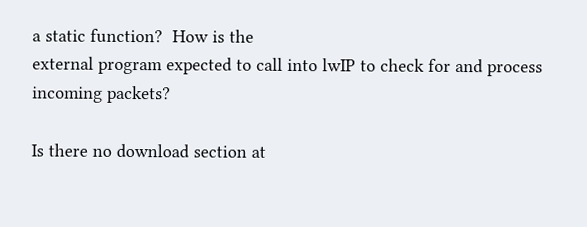a static function?  How is the
external program expected to call into lwIP to check for and process
incoming packets?

Is there no download section at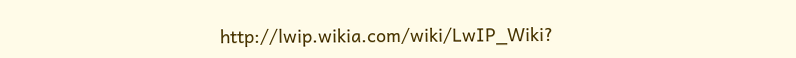http://lwip.wikia.com/wiki/LwIP_Wiki?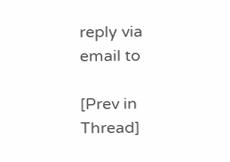reply via email to

[Prev in Thread]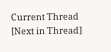Current Thread [Next in Thread]